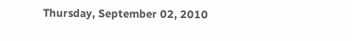Thursday, September 02, 2010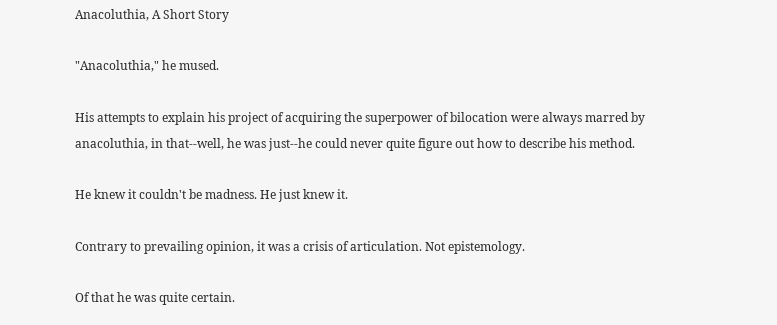Anacoluthia, A Short Story

"Anacoluthia," he mused.

His attempts to explain his project of acquiring the superpower of bilocation were always marred by anacoluthia, in that--well, he was just--he could never quite figure out how to describe his method.

He knew it couldn't be madness. He just knew it.

Contrary to prevailing opinion, it was a crisis of articulation. Not epistemology.

Of that he was quite certain.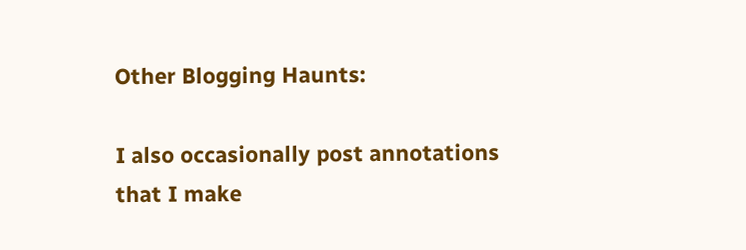Other Blogging Haunts:

I also occasionally post annotations that I make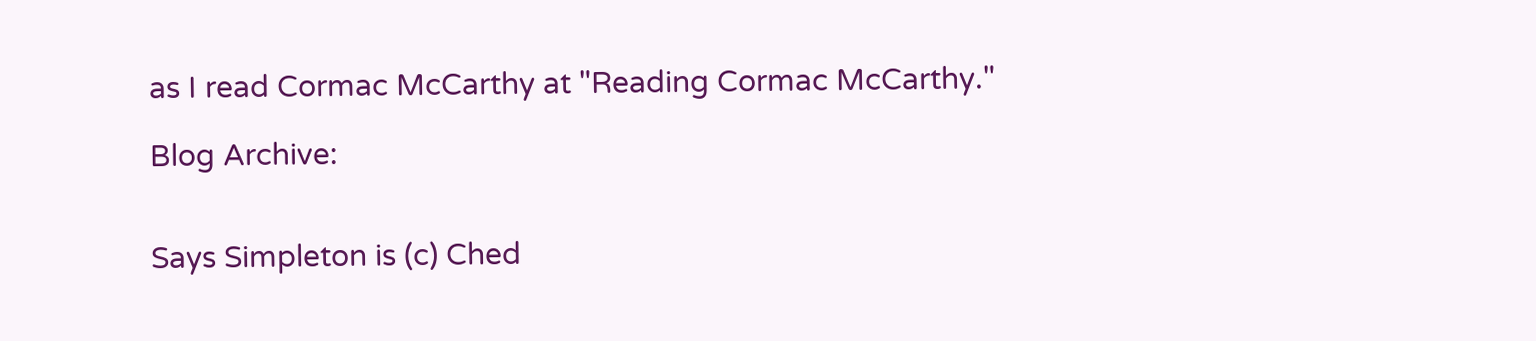as I read Cormac McCarthy at "Reading Cormac McCarthy."

Blog Archive:


Says Simpleton is (c) Ched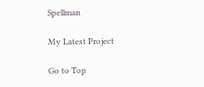Spellman

My Latest Project

Go to Top